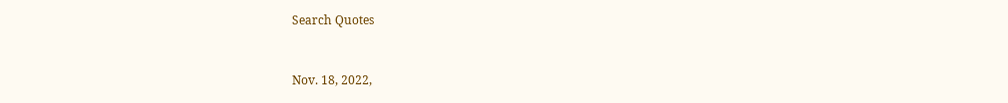Search Quotes



Nov. 18, 2022,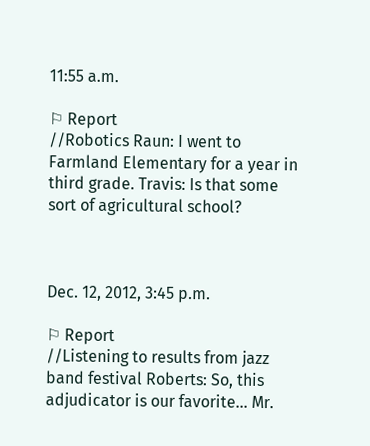11:55 a.m.

⚐ Report
//Robotics Raun: I went to Farmland Elementary for a year in third grade. Travis: Is that some sort of agricultural school?



Dec. 12, 2012, 3:45 p.m.

⚐ Report
//Listening to results from jazz band festival Roberts: So, this adjudicator is our favorite... Mr.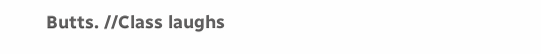Butts. //Class laughs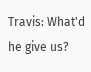Travis: What'd he give us?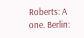Roberts: A one. Berlin: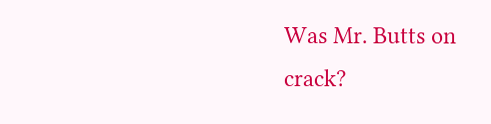Was Mr. Butts on crack?